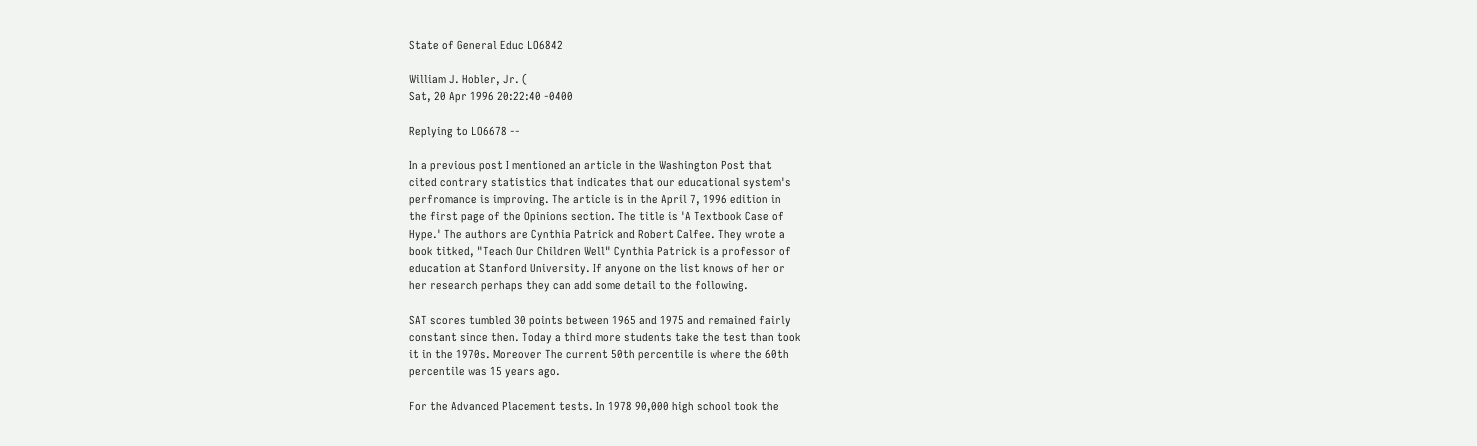State of General Educ LO6842

William J. Hobler, Jr. (
Sat, 20 Apr 1996 20:22:40 -0400

Replying to LO6678 --

In a previous post I mentioned an article in the Washington Post that
cited contrary statistics that indicates that our educational system's
perfromance is improving. The article is in the April 7, 1996 edition in
the first page of the Opinions section. The title is 'A Textbook Case of
Hype.' The authors are Cynthia Patrick and Robert Calfee. They wrote a
book titked, "Teach Our Children Well" Cynthia Patrick is a professor of
education at Stanford University. If anyone on the list knows of her or
her research perhaps they can add some detail to the following.

SAT scores tumbled 30 points between 1965 and 1975 and remained fairly
constant since then. Today a third more students take the test than took
it in the 1970s. Moreover The current 50th percentile is where the 60th
percentile was 15 years ago.

For the Advanced Placement tests. In 1978 90,000 high school took the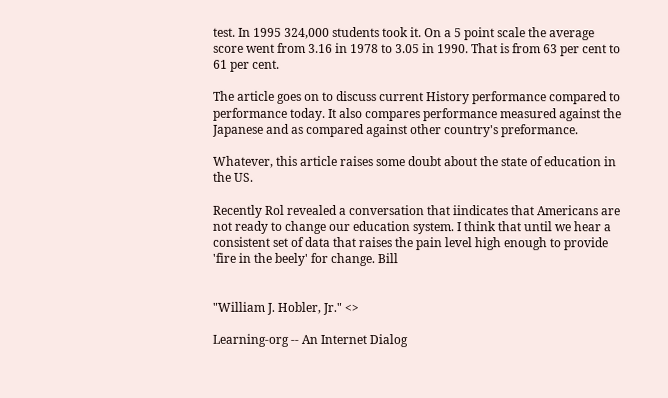test. In 1995 324,000 students took it. On a 5 point scale the average
score went from 3.16 in 1978 to 3.05 in 1990. That is from 63 per cent to
61 per cent.

The article goes on to discuss current History performance compared to
performance today. It also compares performance measured against the
Japanese and as compared against other country's preformance.

Whatever, this article raises some doubt about the state of education in
the US.

Recently Rol revealed a conversation that iindicates that Americans are
not ready to change our education system. I think that until we hear a
consistent set of data that raises the pain level high enough to provide
'fire in the beely' for change. Bill


"William J. Hobler, Jr." <>

Learning-org -- An Internet Dialog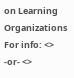on Learning Organizations For info: <> -or- <>